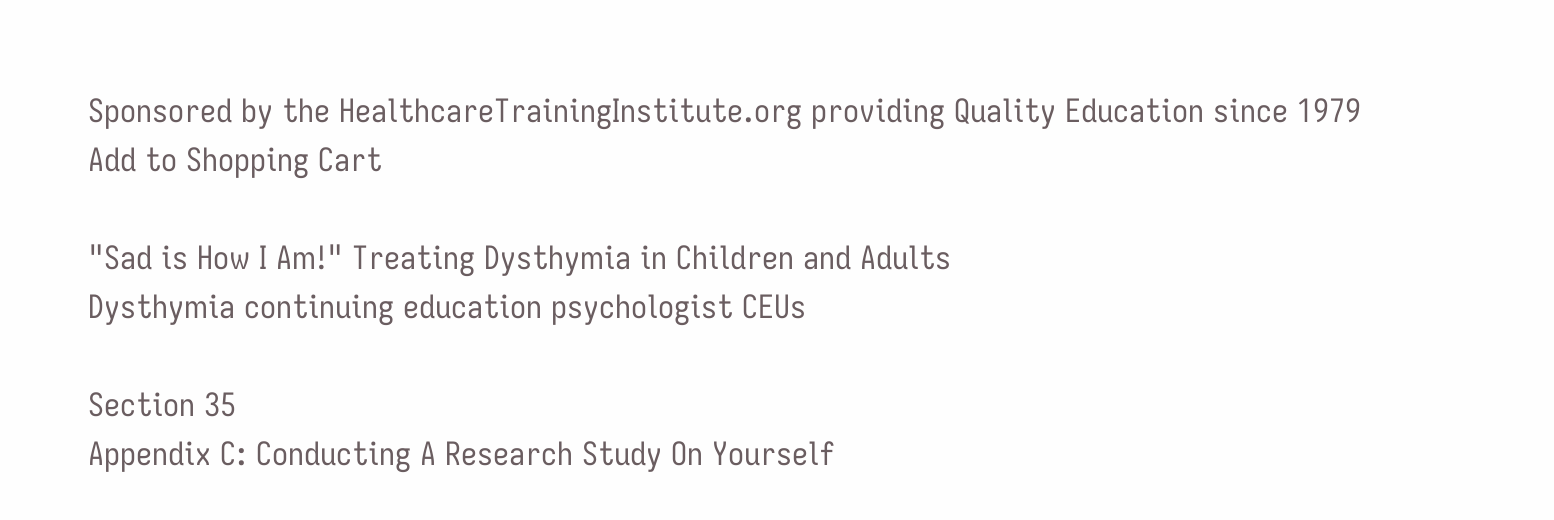Sponsored by the HealthcareTrainingInstitute.org providing Quality Education since 1979
Add to Shopping Cart

"Sad is How I Am!" Treating Dysthymia in Children and Adults
Dysthymia continuing education psychologist CEUs

Section 35
Appendix C: Conducting A Research Study On Yourself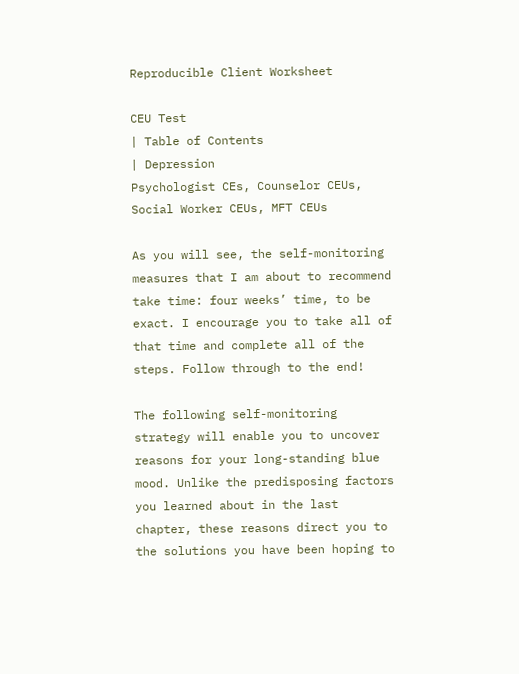Reproducible Client Worksheet

CEU Test
| Table of Contents
| Depression
Psychologist CEs, Counselor CEUs, Social Worker CEUs, MFT CEUs

As you will see, the self-monitoring measures that I am about to recommend take time: four weeks’ time, to be exact. I encourage you to take all of that time and complete all of the steps. Follow through to the end!

The following self-monitoring strategy will enable you to uncover reasons for your long-standing blue mood. Unlike the predisposing factors you learned about in the last chapter, these reasons direct you to the solutions you have been hoping to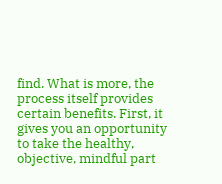find. What is more, the process itself provides certain benefits. First, it gives you an opportunity to take the healthy, objective, mindful part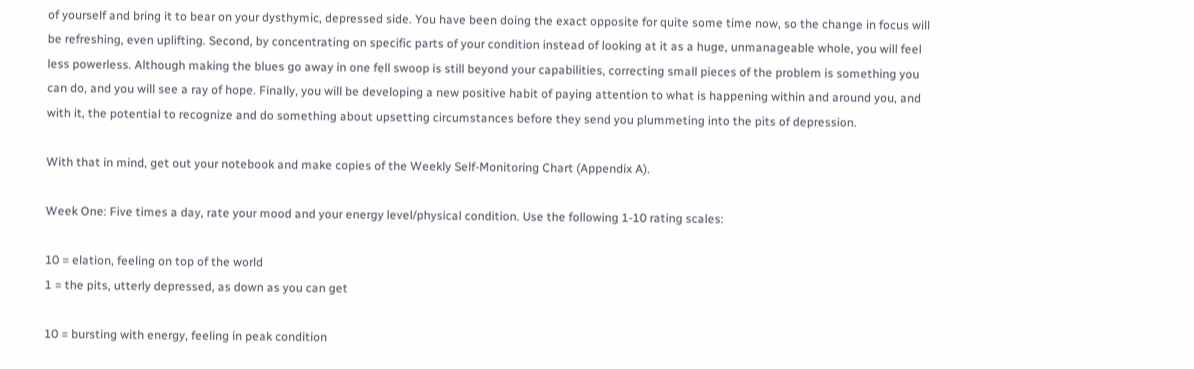of yourself and bring it to bear on your dysthymic, depressed side. You have been doing the exact opposite for quite some time now, so the change in focus will be refreshing, even uplifting. Second, by concentrating on specific parts of your condition instead of looking at it as a huge, unmanageable whole, you will feel less powerless. Although making the blues go away in one fell swoop is still beyond your capabilities, correcting small pieces of the problem is something you can do, and you will see a ray of hope. Finally, you will be developing a new positive habit of paying attention to what is happening within and around you, and with it, the potential to recognize and do something about upsetting circumstances before they send you plummeting into the pits of depression.

With that in mind, get out your notebook and make copies of the Weekly Self-Monitoring Chart (Appendix A).

Week One: Five times a day, rate your mood and your energy level/physical condition. Use the following 1-10 rating scales:

10 = elation, feeling on top of the world
1 = the pits, utterly depressed, as down as you can get

10 = bursting with energy, feeling in peak condition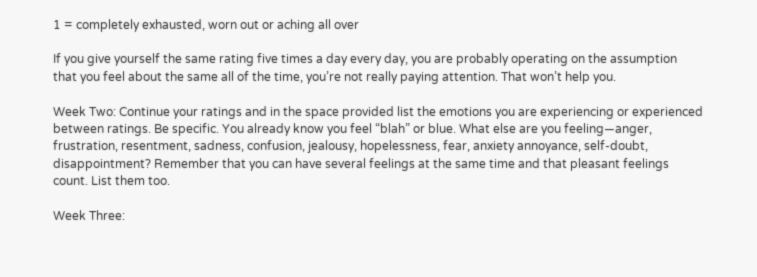1 = completely exhausted, worn out or aching all over

If you give yourself the same rating five times a day every day, you are probably operating on the assumption that you feel about the same all of the time, you’re not really paying attention. That won’t help you.

Week Two: Continue your ratings and in the space provided list the emotions you are experiencing or experienced between ratings. Be specific. You already know you feel “blah” or blue. What else are you feeling—anger, frustration, resentment, sadness, confusion, jealousy, hopelessness, fear, anxiety annoyance, self-doubt, disappointment? Remember that you can have several feelings at the same time and that pleasant feelings count. List them too.

Week Three: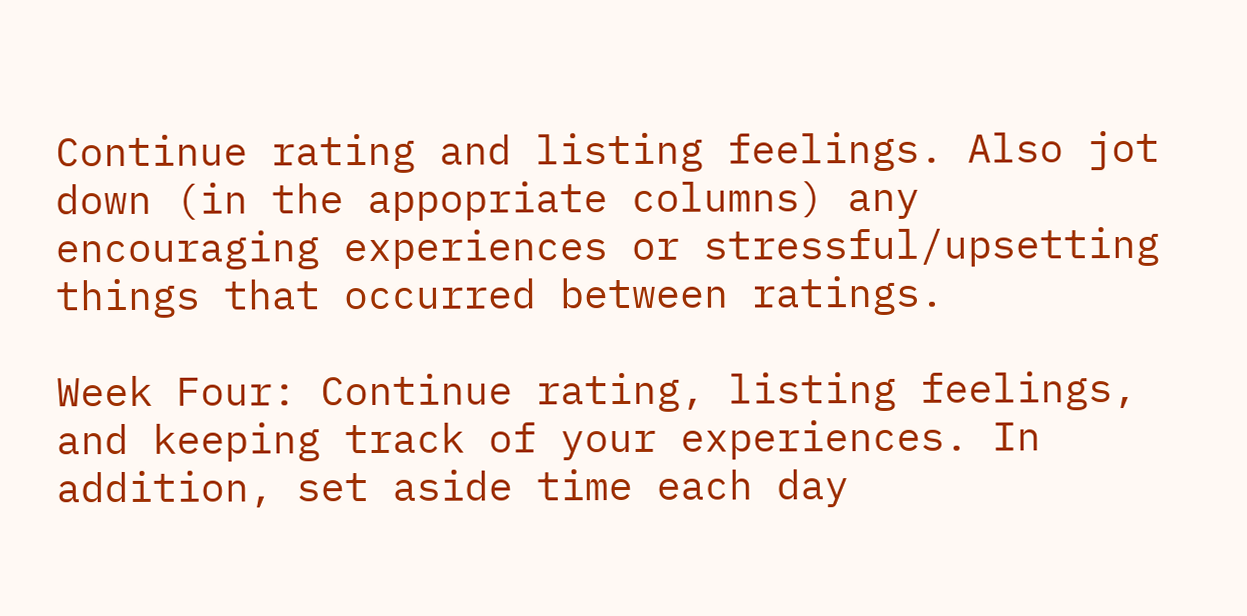Continue rating and listing feelings. Also jot down (in the appopriate columns) any encouraging experiences or stressful/upsetting things that occurred between ratings.

Week Four: Continue rating, listing feelings, and keeping track of your experiences. In addition, set aside time each day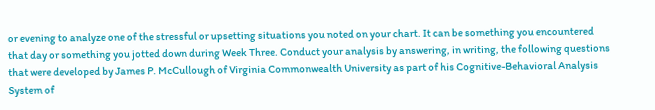or evening to analyze one of the stressful or upsetting situations you noted on your chart. It can be something you encountered that day or something you jotted down during Week Three. Conduct your analysis by answering, in writing, the following questions that were developed by James P. McCullough of Virginia Commonwealth University as part of his Cognitive-Behavioral Analysis System of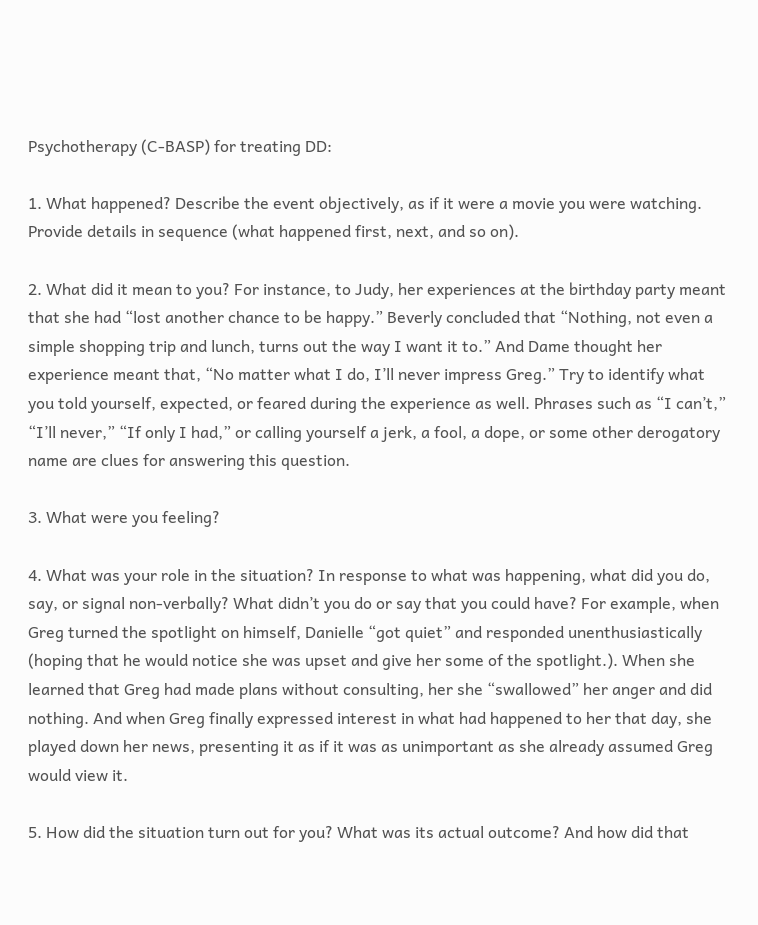Psychotherapy (C-BASP) for treating DD:

1. What happened? Describe the event objectively, as if it were a movie you were watching. Provide details in sequence (what happened first, next, and so on).

2. What did it mean to you? For instance, to Judy, her experiences at the birthday party meant that she had “lost another chance to be happy.” Beverly concluded that “Nothing, not even a simple shopping trip and lunch, turns out the way I want it to.” And Dame thought her experience meant that, “No matter what I do, I’ll never impress Greg.” Try to identify what you told yourself, expected, or feared during the experience as well. Phrases such as “I can’t,” “I’ll never,” “If only I had,” or calling yourself a jerk, a fool, a dope, or some other derogatory name are clues for answering this question.

3. What were you feeling?

4. What was your role in the situation? In response to what was happening, what did you do, say, or signal non-verbally? What didn’t you do or say that you could have? For example, when Greg turned the spotlight on himself, Danielle “got quiet” and responded unenthusiastically (hoping that he would notice she was upset and give her some of the spotlight.). When she learned that Greg had made plans without consulting, her she “swallowed” her anger and did nothing. And when Greg finally expressed interest in what had happened to her that day, she played down her news, presenting it as if it was as unimportant as she already assumed Greg would view it.

5. How did the situation turn out for you? What was its actual outcome? And how did that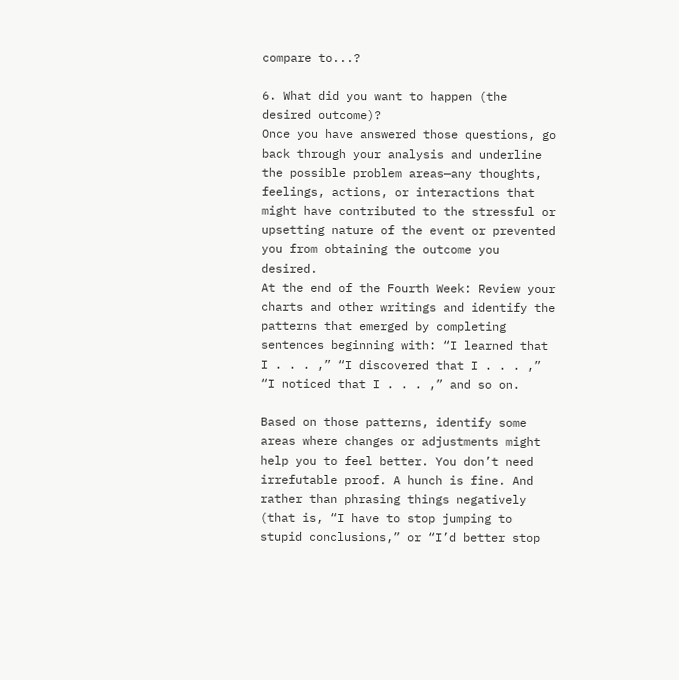compare to...?

6. What did you want to happen (the desired outcome)?
Once you have answered those questions, go back through your analysis and underline the possible problem areas—any thoughts, feelings, actions, or interactions that might have contributed to the stressful or upsetting nature of the event or prevented you from obtaining the outcome you desired.
At the end of the Fourth Week: Review your charts and other writings and identify the patterns that emerged by completing sentences beginning with: “I learned that I . . . ,” “I discovered that I . . . ,” “I noticed that I . . . ,” and so on.

Based on those patterns, identify some areas where changes or adjustments might help you to feel better. You don’t need irrefutable proof. A hunch is fine. And rather than phrasing things negatively (that is, “I have to stop jumping to stupid conclusions,” or “I’d better stop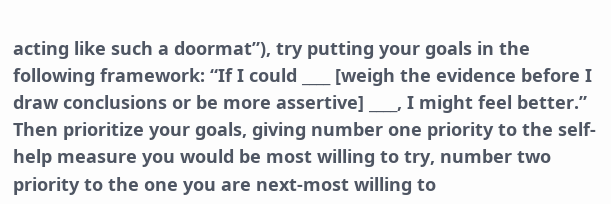acting like such a doormat”), try putting your goals in the following framework: “If I could ____ [weigh the evidence before I draw conclusions or be more assertive] ____, I might feel better.” Then prioritize your goals, giving number one priority to the self-help measure you would be most willing to try, number two priority to the one you are next-most willing to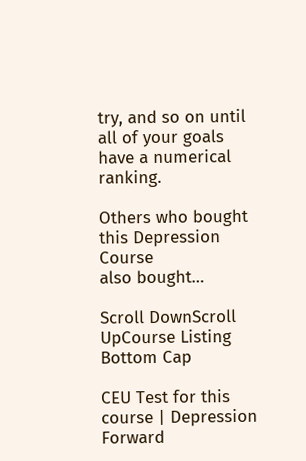try, and so on until all of your goals have a numerical ranking.

Others who bought this Depression Course
also bought…

Scroll DownScroll UpCourse Listing Bottom Cap

CEU Test for this course | Depression
Forward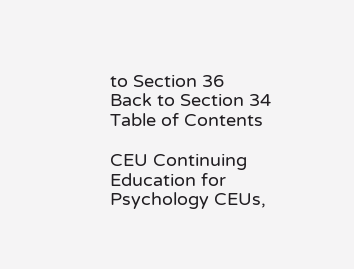to Section 36
Back to Section 34
Table of Contents

CEU Continuing Education for
Psychology CEUs,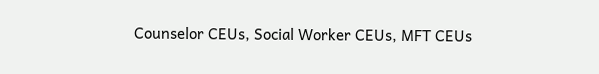Counselor CEUs, Social Worker CEUs, MFT CEUs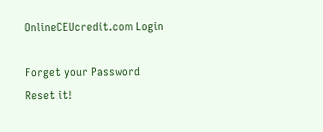OnlineCEUcredit.com Login

Forget your Password Reset it!